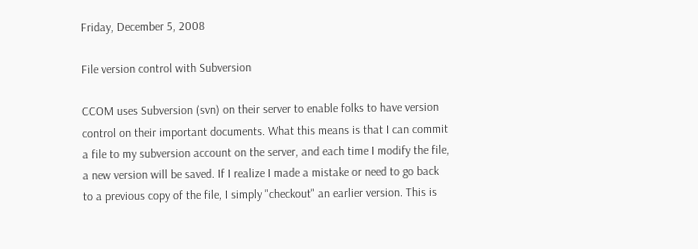Friday, December 5, 2008

File version control with Subversion

CCOM uses Subversion (svn) on their server to enable folks to have version control on their important documents. What this means is that I can commit a file to my subversion account on the server, and each time I modify the file, a new version will be saved. If I realize I made a mistake or need to go back to a previous copy of the file, I simply "checkout" an earlier version. This is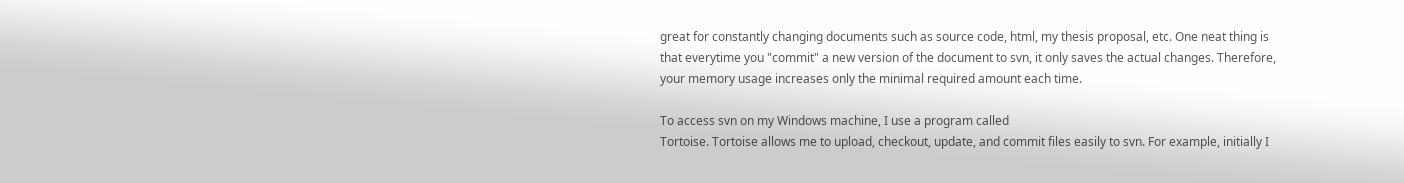great for constantly changing documents such as source code, html, my thesis proposal, etc. One neat thing is that everytime you "commit" a new version of the document to svn, it only saves the actual changes. Therefore, your memory usage increases only the minimal required amount each time.

To access svn on my Windows machine, I use a program called
Tortoise. Tortoise allows me to upload, checkout, update, and commit files easily to svn. For example, initially I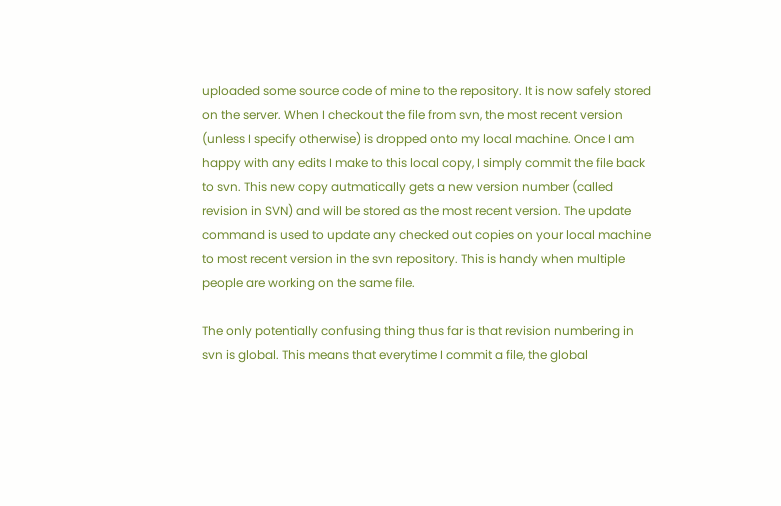uploaded some source code of mine to the repository. It is now safely stored on the server. When I checkout the file from svn, the most recent version (unless I specify otherwise) is dropped onto my local machine. Once I am happy with any edits I make to this local copy, I simply commit the file back to svn. This new copy autmatically gets a new version number (called revision in SVN) and will be stored as the most recent version. The update command is used to update any checked out copies on your local machine to most recent version in the svn repository. This is handy when multiple people are working on the same file.

The only potentially confusing thing thus far is that revision numbering in svn is global. This means that everytime I commit a file, the global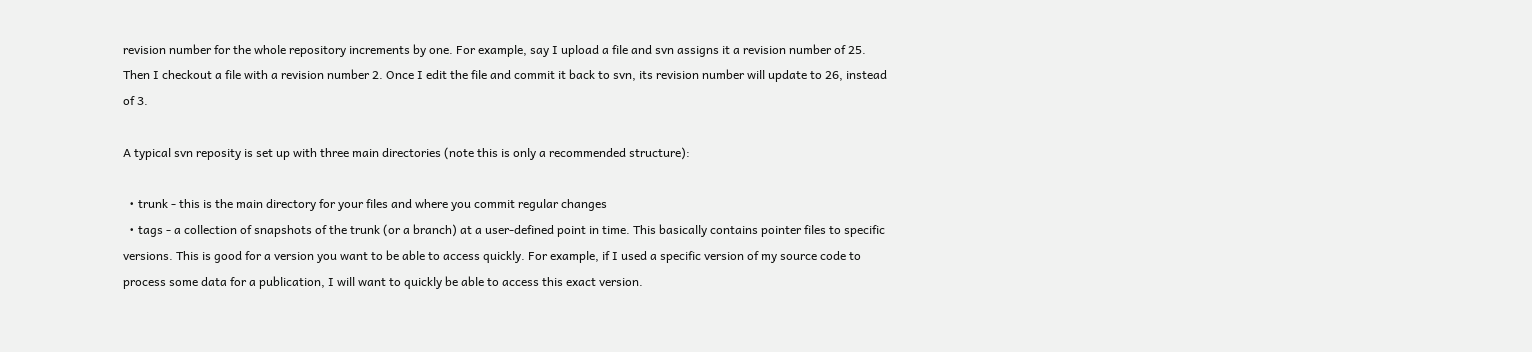revision number for the whole repository increments by one. For example, say I upload a file and svn assigns it a revision number of 25. Then I checkout a file with a revision number 2. Once I edit the file and commit it back to svn, its revision number will update to 26, instead of 3.

A typical svn reposity is set up with three main directories (note this is only a recommended structure):

  • trunk - this is the main directory for your files and where you commit regular changes
  • tags - a collection of snapshots of the trunk (or a branch) at a user-defined point in time. This basically contains pointer files to specific versions. This is good for a version you want to be able to access quickly. For example, if I used a specific version of my source code to process some data for a publication, I will want to quickly be able to access this exact version.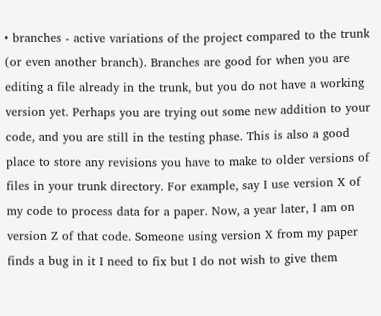• branches - active variations of the project compared to the trunk (or even another branch). Branches are good for when you are editing a file already in the trunk, but you do not have a working version yet. Perhaps you are trying out some new addition to your code, and you are still in the testing phase. This is also a good place to store any revisions you have to make to older versions of files in your trunk directory. For example, say I use version X of my code to process data for a paper. Now, a year later, I am on version Z of that code. Someone using version X from my paper finds a bug in it I need to fix but I do not wish to give them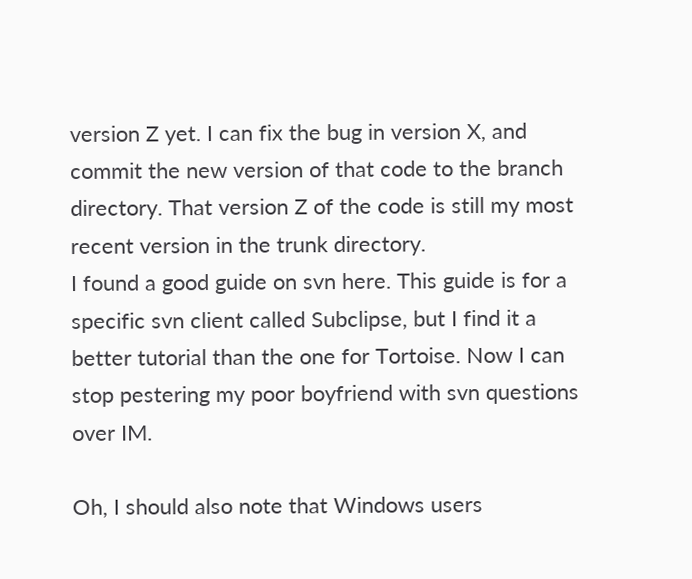version Z yet. I can fix the bug in version X, and commit the new version of that code to the branch directory. That version Z of the code is still my most recent version in the trunk directory.
I found a good guide on svn here. This guide is for a specific svn client called Subclipse, but I find it a better tutorial than the one for Tortoise. Now I can stop pestering my poor boyfriend with svn questions over IM.

Oh, I should also note that Windows users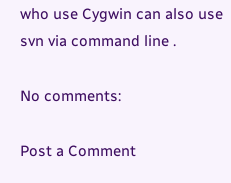who use Cygwin can also use svn via command line .

No comments:

Post a Comment